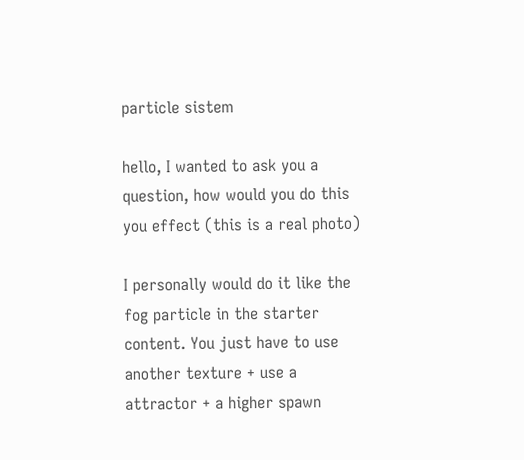particle sistem

hello, I wanted to ask you a question, how would you do this you effect (this is a real photo)

I personally would do it like the fog particle in the starter content. You just have to use another texture + use a attractor + a higher spawn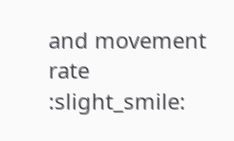and movement rate :slight_smile: